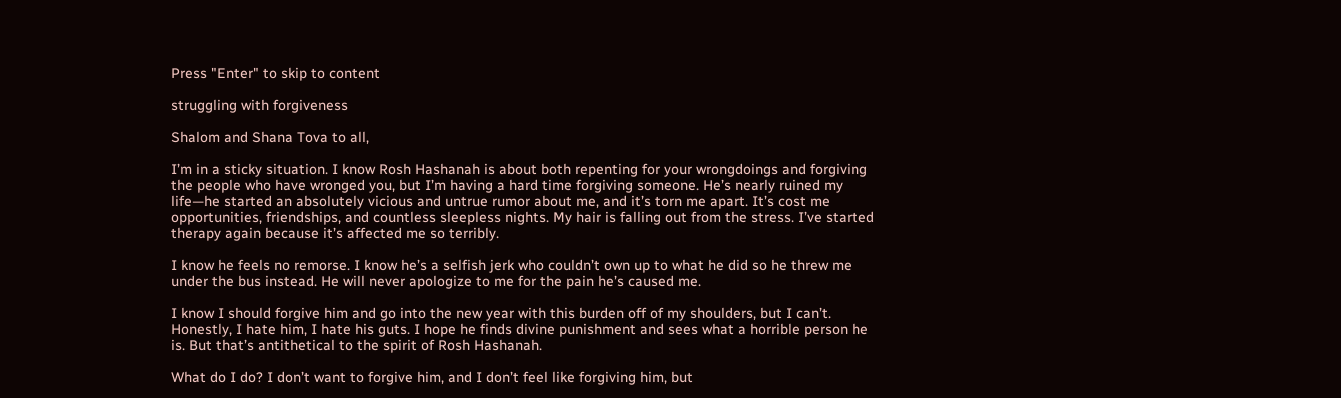Press "Enter" to skip to content

struggling with forgiveness

Shalom and Shana Tova to all,

I’m in a sticky situation. I know Rosh Hashanah is about both repenting for your wrongdoings and forgiving the people who have wronged you, but I’m having a hard time forgiving someone. He’s nearly ruined my life—he started an absolutely vicious and untrue rumor about me, and it’s torn me apart. It’s cost me opportunities, friendships, and countless sleepless nights. My hair is falling out from the stress. I’ve started therapy again because it’s affected me so terribly.

I know he feels no remorse. I know he’s a selfish jerk who couldn’t own up to what he did so he threw me under the bus instead. He will never apologize to me for the pain he’s caused me.

I know I should forgive him and go into the new year with this burden off of my shoulders, but I can’t. Honestly, I hate him, I hate his guts. I hope he finds divine punishment and sees what a horrible person he is. But that’s antithetical to the spirit of Rosh Hashanah.

What do I do? I don’t want to forgive him, and I don’t feel like forgiving him, but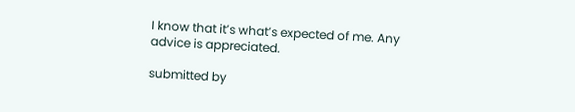I know that it’s what’s expected of me. Any advice is appreciated.

submitted by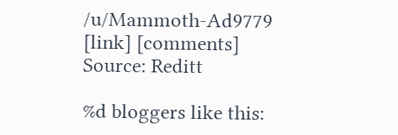/u/Mammoth-Ad9779
[link] [comments]
Source: Reditt

%d bloggers like this: